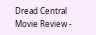Dread Central Movie Review -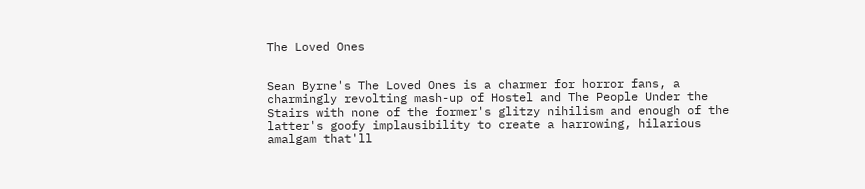The Loved Ones


Sean Byrne's The Loved Ones is a charmer for horror fans, a charmingly revolting mash-up of Hostel and The People Under the Stairs with none of the former's glitzy nihilism and enough of the latter's goofy implausibility to create a harrowing, hilarious amalgam that'll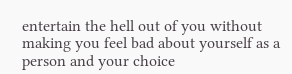entertain the hell out of you without making you feel bad about yourself as a person and your choice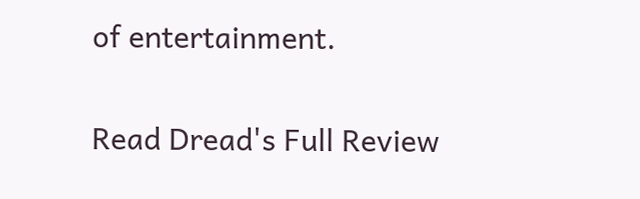of entertainment.

Read Dread's Full Review